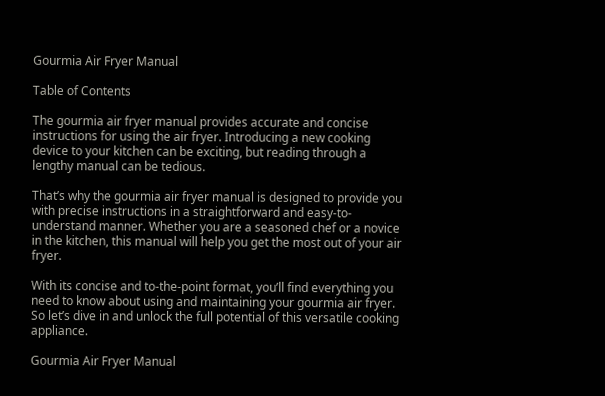Gourmia Air Fryer Manual

Table of Contents

The gourmia air fryer manual provides accurate and concise instructions for using the air fryer. Introducing a new cooking device to your kitchen can be exciting, but reading through a lengthy manual can be tedious.

That’s why the gourmia air fryer manual is designed to provide you with precise instructions in a straightforward and easy-to-understand manner. Whether you are a seasoned chef or a novice in the kitchen, this manual will help you get the most out of your air fryer.

With its concise and to-the-point format, you’ll find everything you need to know about using and maintaining your gourmia air fryer. So let’s dive in and unlock the full potential of this versatile cooking appliance.

Gourmia Air Fryer Manual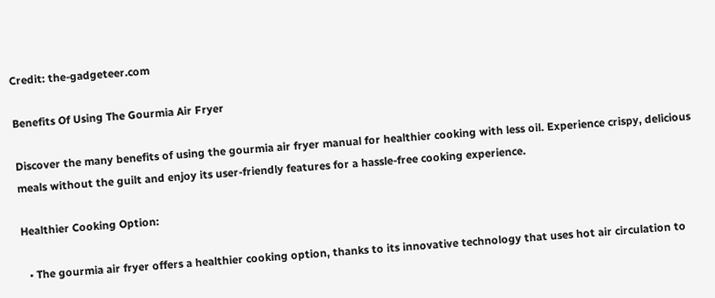Credit: the-gadgeteer.com

Benefits Of Using The Gourmia Air Fryer

Discover the many benefits of using the gourmia air fryer manual for healthier cooking with less oil. Experience crispy, delicious meals without the guilt and enjoy its user-friendly features for a hassle-free cooking experience.

Healthier Cooking Option:

  • The gourmia air fryer offers a healthier cooking option, thanks to its innovative technology that uses hot air circulation to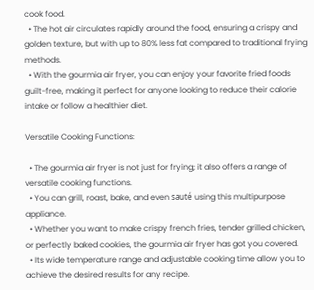cook food.
  • The hot air circulates rapidly around the food, ensuring a crispy and golden texture, but with up to 80% less fat compared to traditional frying methods.
  • With the gourmia air fryer, you can enjoy your favorite fried foods guilt-free, making it perfect for anyone looking to reduce their calorie intake or follow a healthier diet.

Versatile Cooking Functions:

  • The gourmia air fryer is not just for frying; it also offers a range of versatile cooking functions.
  • You can grill, roast, bake, and even sauté using this multipurpose appliance.
  • Whether you want to make crispy french fries, tender grilled chicken, or perfectly baked cookies, the gourmia air fryer has got you covered.
  • Its wide temperature range and adjustable cooking time allow you to achieve the desired results for any recipe.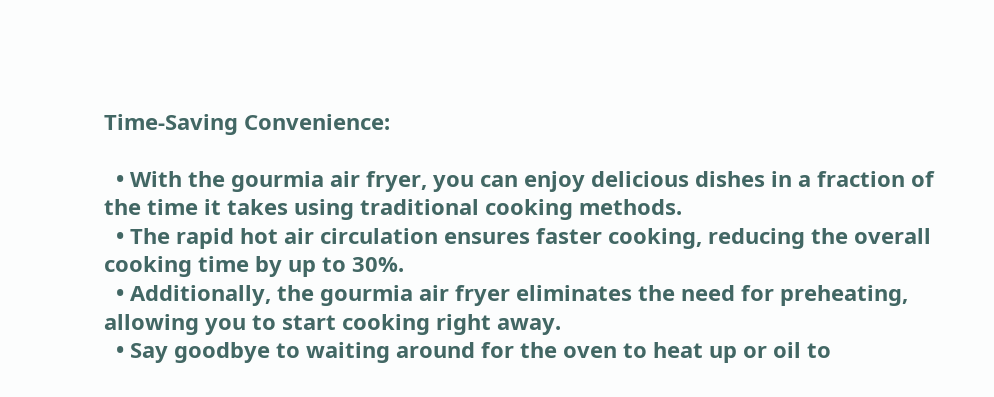Time-Saving Convenience:

  • With the gourmia air fryer, you can enjoy delicious dishes in a fraction of the time it takes using traditional cooking methods.
  • The rapid hot air circulation ensures faster cooking, reducing the overall cooking time by up to 30%.
  • Additionally, the gourmia air fryer eliminates the need for preheating, allowing you to start cooking right away.
  • Say goodbye to waiting around for the oven to heat up or oil to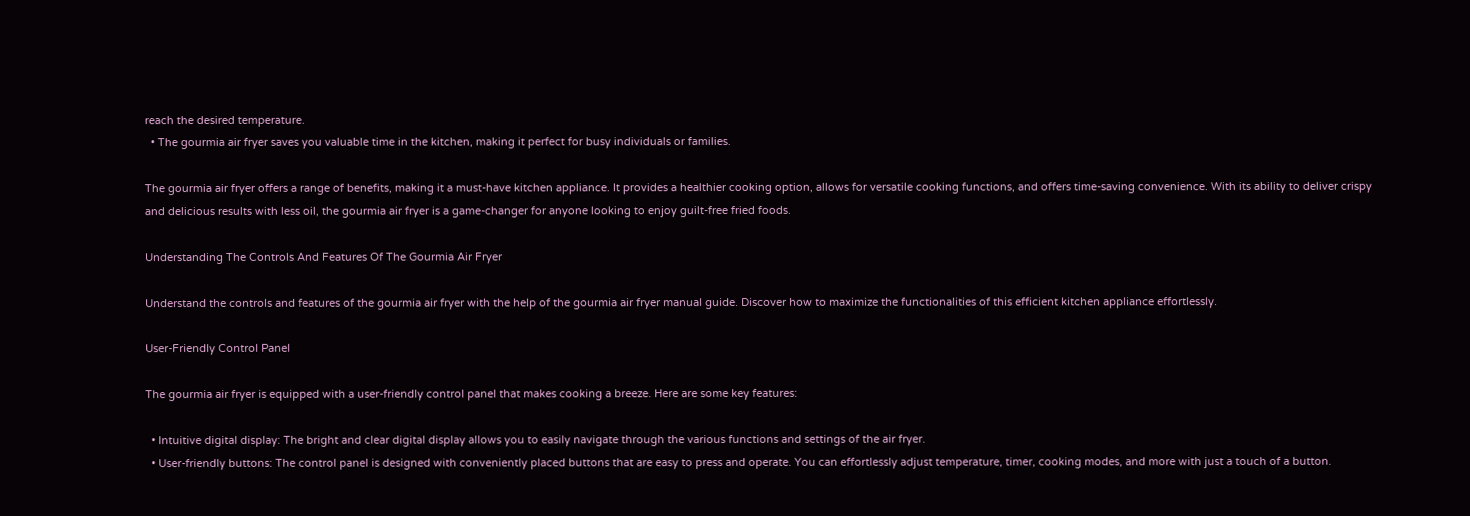reach the desired temperature.
  • The gourmia air fryer saves you valuable time in the kitchen, making it perfect for busy individuals or families.

The gourmia air fryer offers a range of benefits, making it a must-have kitchen appliance. It provides a healthier cooking option, allows for versatile cooking functions, and offers time-saving convenience. With its ability to deliver crispy and delicious results with less oil, the gourmia air fryer is a game-changer for anyone looking to enjoy guilt-free fried foods.

Understanding The Controls And Features Of The Gourmia Air Fryer

Understand the controls and features of the gourmia air fryer with the help of the gourmia air fryer manual guide. Discover how to maximize the functionalities of this efficient kitchen appliance effortlessly.

User-Friendly Control Panel

The gourmia air fryer is equipped with a user-friendly control panel that makes cooking a breeze. Here are some key features:

  • Intuitive digital display: The bright and clear digital display allows you to easily navigate through the various functions and settings of the air fryer.
  • User-friendly buttons: The control panel is designed with conveniently placed buttons that are easy to press and operate. You can effortlessly adjust temperature, timer, cooking modes, and more with just a touch of a button.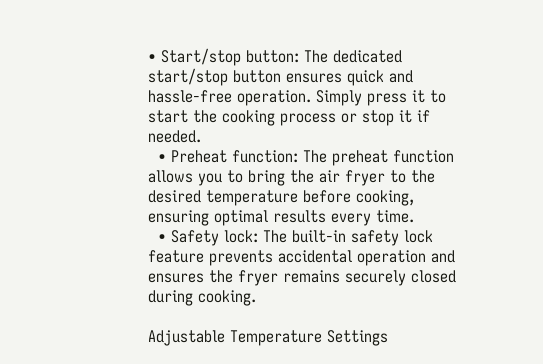• Start/stop button: The dedicated start/stop button ensures quick and hassle-free operation. Simply press it to start the cooking process or stop it if needed.
  • Preheat function: The preheat function allows you to bring the air fryer to the desired temperature before cooking, ensuring optimal results every time.
  • Safety lock: The built-in safety lock feature prevents accidental operation and ensures the fryer remains securely closed during cooking.

Adjustable Temperature Settings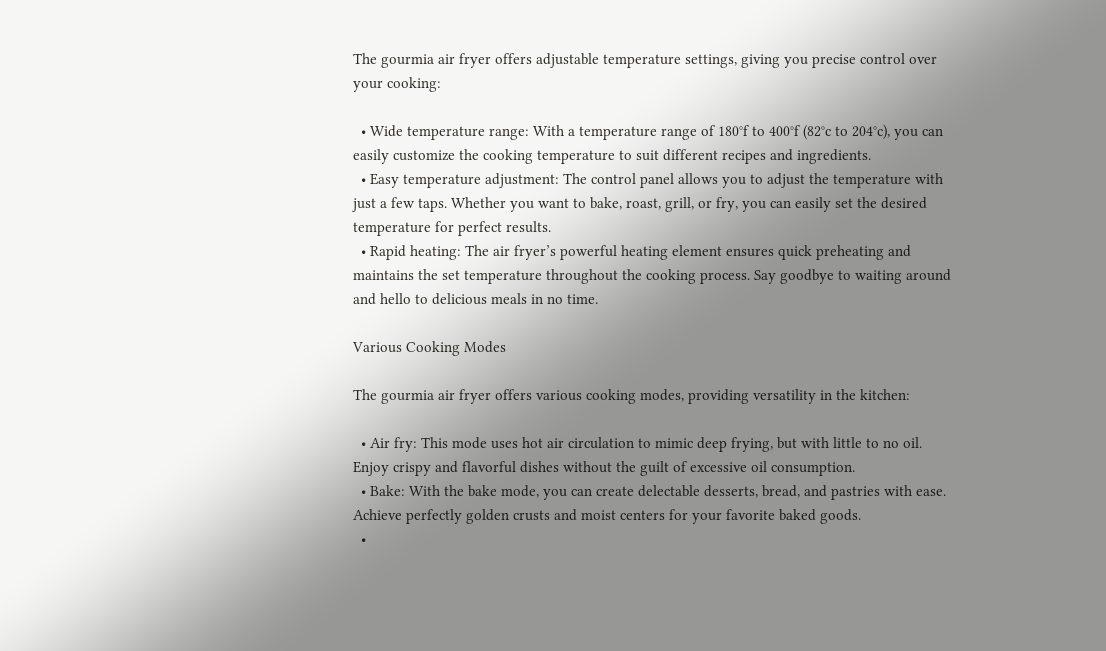The gourmia air fryer offers adjustable temperature settings, giving you precise control over your cooking:

  • Wide temperature range: With a temperature range of 180°f to 400°f (82°c to 204°c), you can easily customize the cooking temperature to suit different recipes and ingredients.
  • Easy temperature adjustment: The control panel allows you to adjust the temperature with just a few taps. Whether you want to bake, roast, grill, or fry, you can easily set the desired temperature for perfect results.
  • Rapid heating: The air fryer’s powerful heating element ensures quick preheating and maintains the set temperature throughout the cooking process. Say goodbye to waiting around and hello to delicious meals in no time.

Various Cooking Modes

The gourmia air fryer offers various cooking modes, providing versatility in the kitchen:

  • Air fry: This mode uses hot air circulation to mimic deep frying, but with little to no oil. Enjoy crispy and flavorful dishes without the guilt of excessive oil consumption.
  • Bake: With the bake mode, you can create delectable desserts, bread, and pastries with ease. Achieve perfectly golden crusts and moist centers for your favorite baked goods.
  •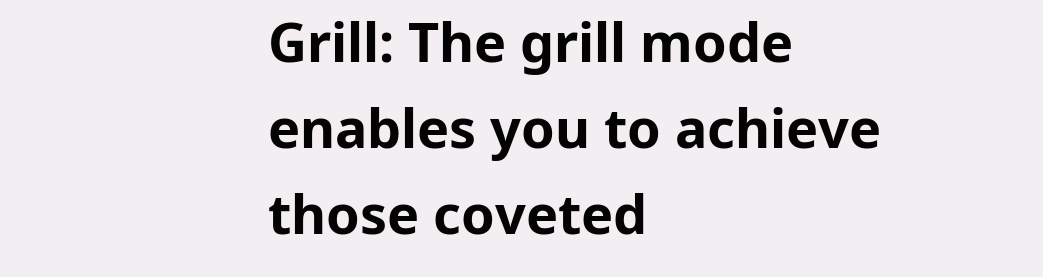Grill: The grill mode enables you to achieve those coveted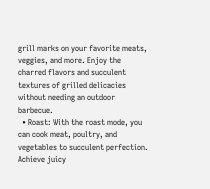grill marks on your favorite meats, veggies, and more. Enjoy the charred flavors and succulent textures of grilled delicacies without needing an outdoor barbecue.
  • Roast: With the roast mode, you can cook meat, poultry, and vegetables to succulent perfection. Achieve juicy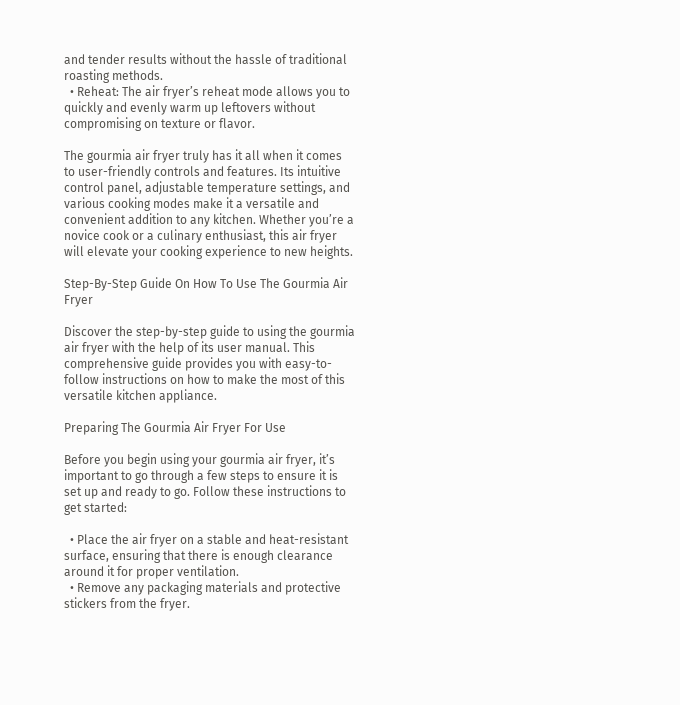and tender results without the hassle of traditional roasting methods.
  • Reheat: The air fryer’s reheat mode allows you to quickly and evenly warm up leftovers without compromising on texture or flavor.

The gourmia air fryer truly has it all when it comes to user-friendly controls and features. Its intuitive control panel, adjustable temperature settings, and various cooking modes make it a versatile and convenient addition to any kitchen. Whether you’re a novice cook or a culinary enthusiast, this air fryer will elevate your cooking experience to new heights.

Step-By-Step Guide On How To Use The Gourmia Air Fryer

Discover the step-by-step guide to using the gourmia air fryer with the help of its user manual. This comprehensive guide provides you with easy-to-follow instructions on how to make the most of this versatile kitchen appliance.

Preparing The Gourmia Air Fryer For Use

Before you begin using your gourmia air fryer, it’s important to go through a few steps to ensure it is set up and ready to go. Follow these instructions to get started:

  • Place the air fryer on a stable and heat-resistant surface, ensuring that there is enough clearance around it for proper ventilation.
  • Remove any packaging materials and protective stickers from the fryer.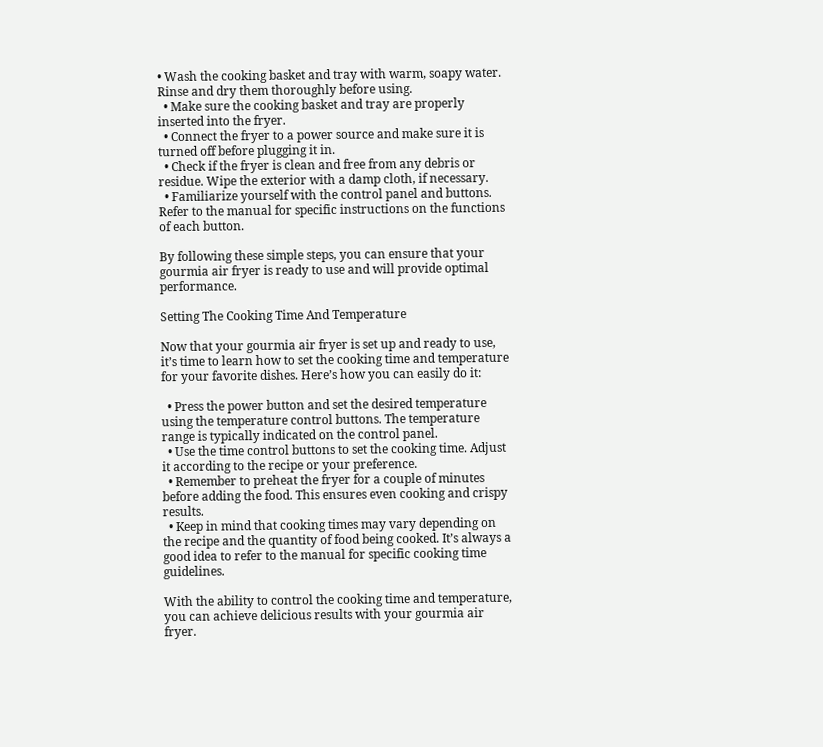• Wash the cooking basket and tray with warm, soapy water. Rinse and dry them thoroughly before using.
  • Make sure the cooking basket and tray are properly inserted into the fryer.
  • Connect the fryer to a power source and make sure it is turned off before plugging it in.
  • Check if the fryer is clean and free from any debris or residue. Wipe the exterior with a damp cloth, if necessary.
  • Familiarize yourself with the control panel and buttons. Refer to the manual for specific instructions on the functions of each button.

By following these simple steps, you can ensure that your gourmia air fryer is ready to use and will provide optimal performance.

Setting The Cooking Time And Temperature

Now that your gourmia air fryer is set up and ready to use, it’s time to learn how to set the cooking time and temperature for your favorite dishes. Here’s how you can easily do it:

  • Press the power button and set the desired temperature using the temperature control buttons. The temperature range is typically indicated on the control panel.
  • Use the time control buttons to set the cooking time. Adjust it according to the recipe or your preference.
  • Remember to preheat the fryer for a couple of minutes before adding the food. This ensures even cooking and crispy results.
  • Keep in mind that cooking times may vary depending on the recipe and the quantity of food being cooked. It’s always a good idea to refer to the manual for specific cooking time guidelines.

With the ability to control the cooking time and temperature, you can achieve delicious results with your gourmia air fryer.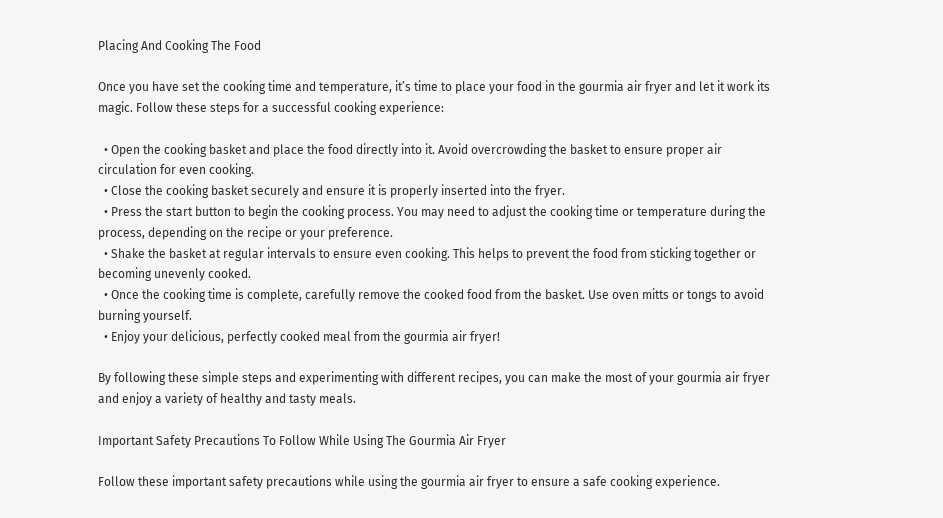Placing And Cooking The Food

Once you have set the cooking time and temperature, it’s time to place your food in the gourmia air fryer and let it work its magic. Follow these steps for a successful cooking experience:

  • Open the cooking basket and place the food directly into it. Avoid overcrowding the basket to ensure proper air circulation for even cooking.
  • Close the cooking basket securely and ensure it is properly inserted into the fryer.
  • Press the start button to begin the cooking process. You may need to adjust the cooking time or temperature during the process, depending on the recipe or your preference.
  • Shake the basket at regular intervals to ensure even cooking. This helps to prevent the food from sticking together or becoming unevenly cooked.
  • Once the cooking time is complete, carefully remove the cooked food from the basket. Use oven mitts or tongs to avoid burning yourself.
  • Enjoy your delicious, perfectly cooked meal from the gourmia air fryer!

By following these simple steps and experimenting with different recipes, you can make the most of your gourmia air fryer and enjoy a variety of healthy and tasty meals.

Important Safety Precautions To Follow While Using The Gourmia Air Fryer

Follow these important safety precautions while using the gourmia air fryer to ensure a safe cooking experience.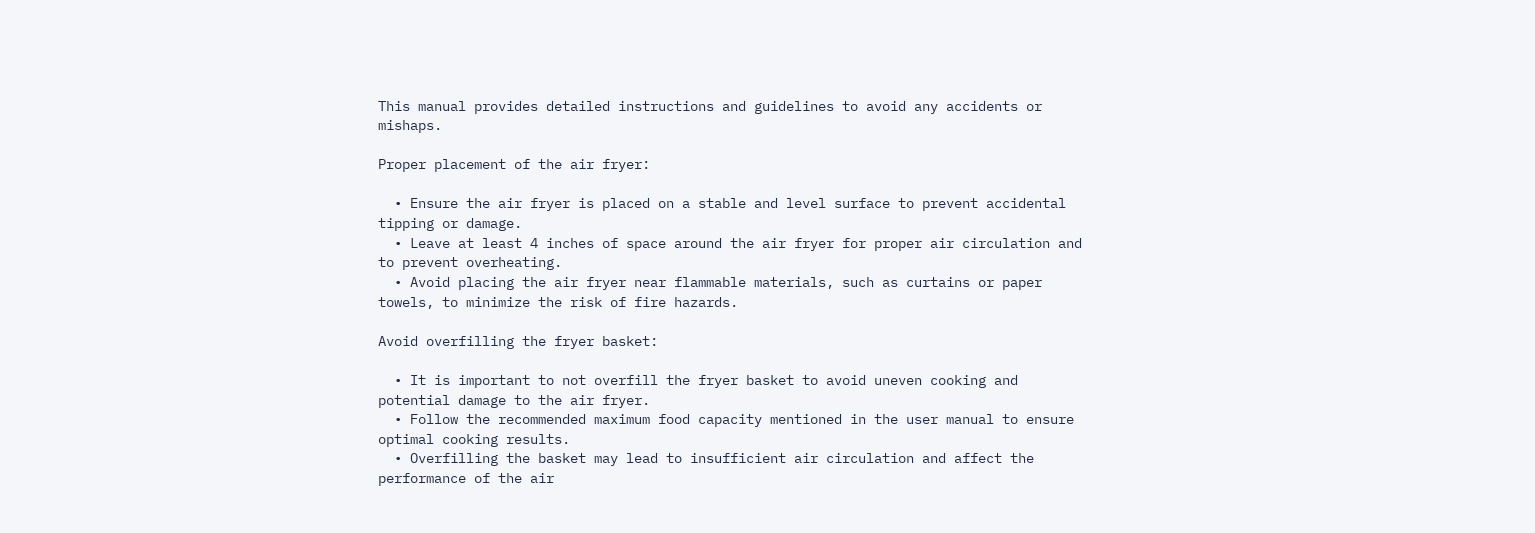This manual provides detailed instructions and guidelines to avoid any accidents or mishaps.

Proper placement of the air fryer:

  • Ensure the air fryer is placed on a stable and level surface to prevent accidental tipping or damage.
  • Leave at least 4 inches of space around the air fryer for proper air circulation and to prevent overheating.
  • Avoid placing the air fryer near flammable materials, such as curtains or paper towels, to minimize the risk of fire hazards.

Avoid overfilling the fryer basket:

  • It is important to not overfill the fryer basket to avoid uneven cooking and potential damage to the air fryer.
  • Follow the recommended maximum food capacity mentioned in the user manual to ensure optimal cooking results.
  • Overfilling the basket may lead to insufficient air circulation and affect the performance of the air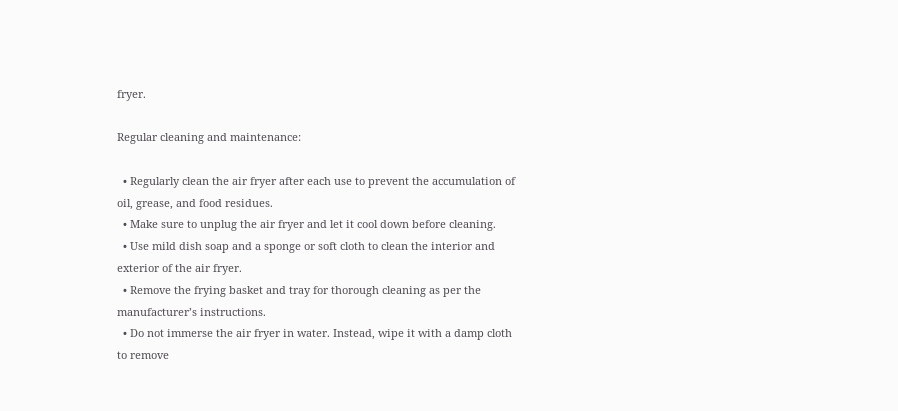fryer.

Regular cleaning and maintenance:

  • Regularly clean the air fryer after each use to prevent the accumulation of oil, grease, and food residues.
  • Make sure to unplug the air fryer and let it cool down before cleaning.
  • Use mild dish soap and a sponge or soft cloth to clean the interior and exterior of the air fryer.
  • Remove the frying basket and tray for thorough cleaning as per the manufacturer’s instructions.
  • Do not immerse the air fryer in water. Instead, wipe it with a damp cloth to remove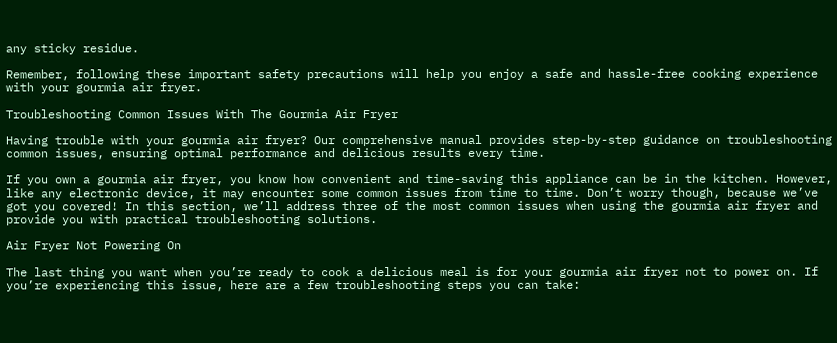any sticky residue.

Remember, following these important safety precautions will help you enjoy a safe and hassle-free cooking experience with your gourmia air fryer.

Troubleshooting Common Issues With The Gourmia Air Fryer

Having trouble with your gourmia air fryer? Our comprehensive manual provides step-by-step guidance on troubleshooting common issues, ensuring optimal performance and delicious results every time.

If you own a gourmia air fryer, you know how convenient and time-saving this appliance can be in the kitchen. However, like any electronic device, it may encounter some common issues from time to time. Don’t worry though, because we’ve got you covered! In this section, we’ll address three of the most common issues when using the gourmia air fryer and provide you with practical troubleshooting solutions.

Air Fryer Not Powering On

The last thing you want when you’re ready to cook a delicious meal is for your gourmia air fryer not to power on. If you’re experiencing this issue, here are a few troubleshooting steps you can take: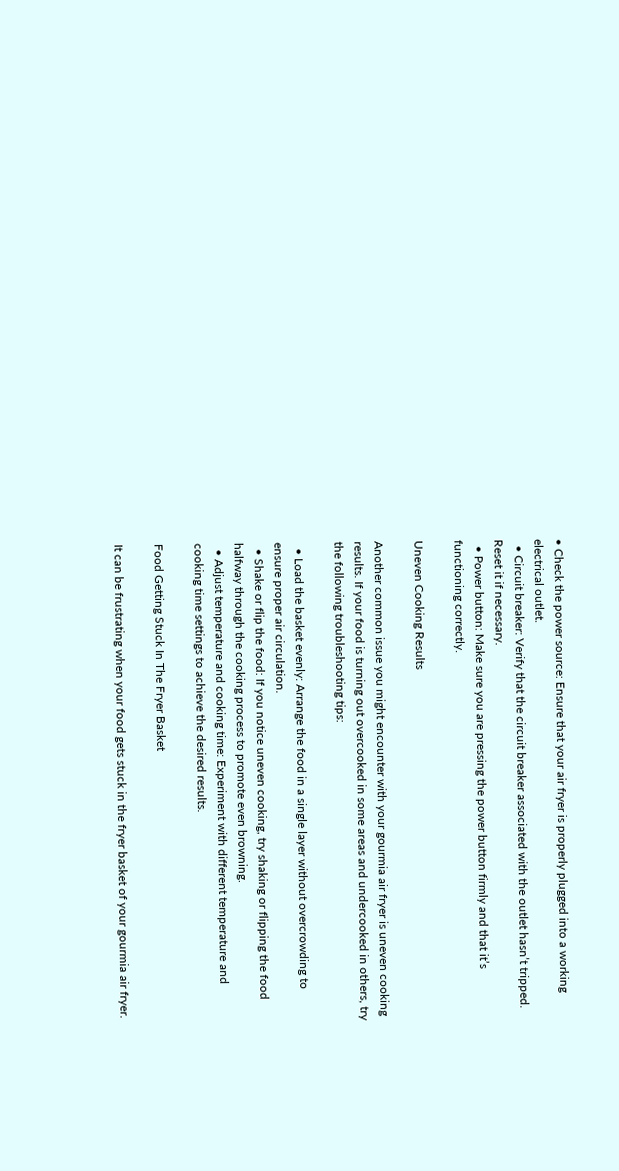• Check the power source: Ensure that your air fryer is properly plugged into a working electrical outlet.
  • Circuit breaker: Verify that the circuit breaker associated with the outlet hasn’t tripped. Reset it if necessary.
  • Power button: Make sure you are pressing the power button firmly and that it’s functioning correctly.

Uneven Cooking Results

Another common issue you might encounter with your gourmia air fryer is uneven cooking results. If your food is turning out overcooked in some areas and undercooked in others, try the following troubleshooting tips:

  • Load the basket evenly: Arrange the food in a single layer without overcrowding to ensure proper air circulation.
  • Shake or flip the food: If you notice uneven cooking, try shaking or flipping the food halfway through the cooking process to promote even browning.
  • Adjust temperature and cooking time: Experiment with different temperature and cooking time settings to achieve the desired results.

Food Getting Stuck In The Fryer Basket

It can be frustrating when your food gets stuck in the fryer basket of your gourmia air fryer.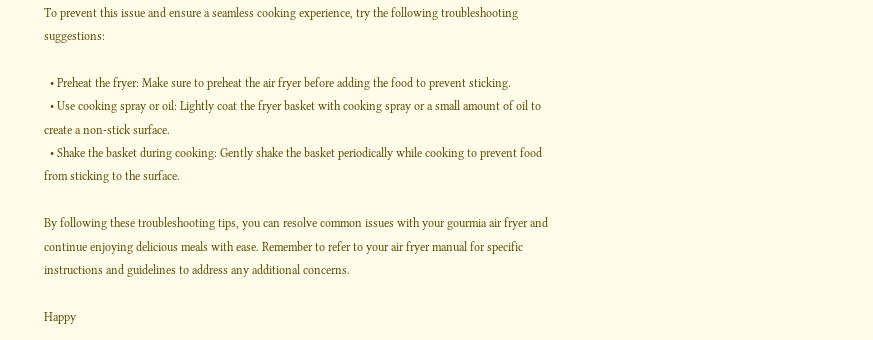To prevent this issue and ensure a seamless cooking experience, try the following troubleshooting suggestions:

  • Preheat the fryer: Make sure to preheat the air fryer before adding the food to prevent sticking.
  • Use cooking spray or oil: Lightly coat the fryer basket with cooking spray or a small amount of oil to create a non-stick surface.
  • Shake the basket during cooking: Gently shake the basket periodically while cooking to prevent food from sticking to the surface.

By following these troubleshooting tips, you can resolve common issues with your gourmia air fryer and continue enjoying delicious meals with ease. Remember to refer to your air fryer manual for specific instructions and guidelines to address any additional concerns.

Happy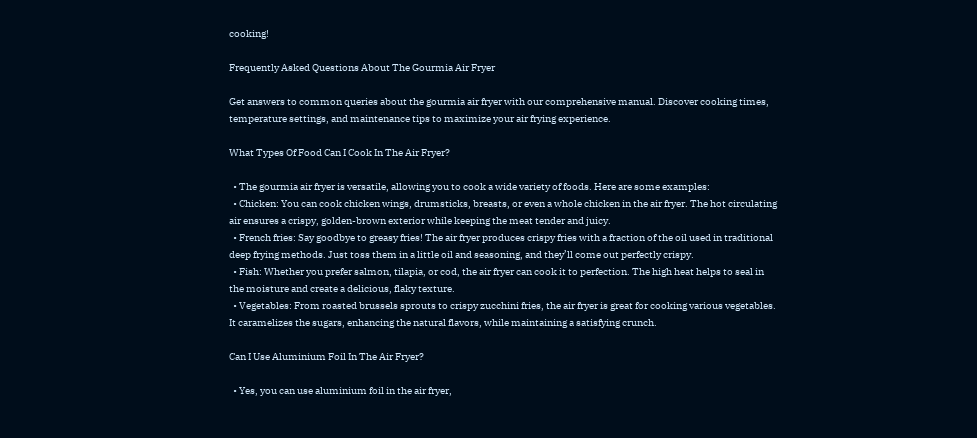cooking!

Frequently Asked Questions About The Gourmia Air Fryer

Get answers to common queries about the gourmia air fryer with our comprehensive manual. Discover cooking times, temperature settings, and maintenance tips to maximize your air frying experience.

What Types Of Food Can I Cook In The Air Fryer?

  • The gourmia air fryer is versatile, allowing you to cook a wide variety of foods. Here are some examples:
  • Chicken: You can cook chicken wings, drumsticks, breasts, or even a whole chicken in the air fryer. The hot circulating air ensures a crispy, golden-brown exterior while keeping the meat tender and juicy.
  • French fries: Say goodbye to greasy fries! The air fryer produces crispy fries with a fraction of the oil used in traditional deep frying methods. Just toss them in a little oil and seasoning, and they’ll come out perfectly crispy.
  • Fish: Whether you prefer salmon, tilapia, or cod, the air fryer can cook it to perfection. The high heat helps to seal in the moisture and create a delicious, flaky texture.
  • Vegetables: From roasted brussels sprouts to crispy zucchini fries, the air fryer is great for cooking various vegetables. It caramelizes the sugars, enhancing the natural flavors, while maintaining a satisfying crunch.

Can I Use Aluminium Foil In The Air Fryer?

  • Yes, you can use aluminium foil in the air fryer,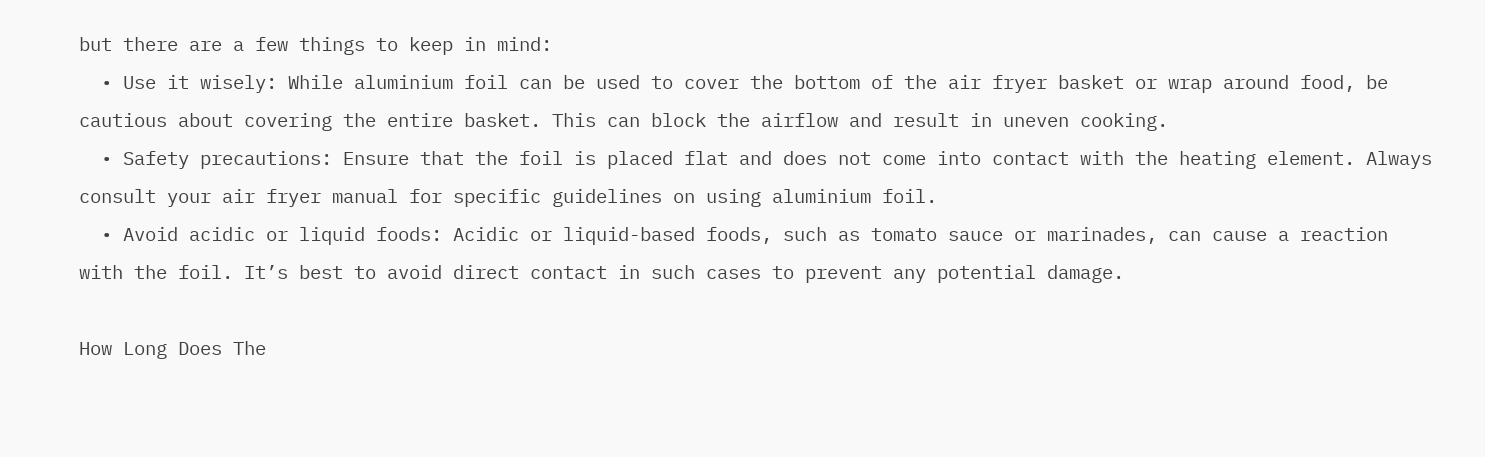but there are a few things to keep in mind:
  • Use it wisely: While aluminium foil can be used to cover the bottom of the air fryer basket or wrap around food, be cautious about covering the entire basket. This can block the airflow and result in uneven cooking.
  • Safety precautions: Ensure that the foil is placed flat and does not come into contact with the heating element. Always consult your air fryer manual for specific guidelines on using aluminium foil.
  • Avoid acidic or liquid foods: Acidic or liquid-based foods, such as tomato sauce or marinades, can cause a reaction with the foil. It’s best to avoid direct contact in such cases to prevent any potential damage.

How Long Does The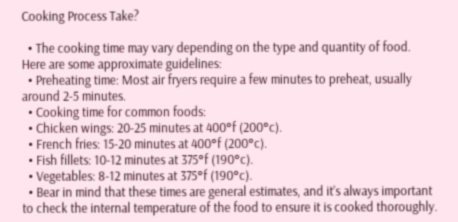Cooking Process Take?

  • The cooking time may vary depending on the type and quantity of food. Here are some approximate guidelines:
  • Preheating time: Most air fryers require a few minutes to preheat, usually around 2-5 minutes.
  • Cooking time for common foods:
  • Chicken wings: 20-25 minutes at 400°f (200°c).
  • French fries: 15-20 minutes at 400°f (200°c).
  • Fish fillets: 10-12 minutes at 375°f (190°c).
  • Vegetables: 8-12 minutes at 375°f (190°c).
  • Bear in mind that these times are general estimates, and it’s always important to check the internal temperature of the food to ensure it is cooked thoroughly.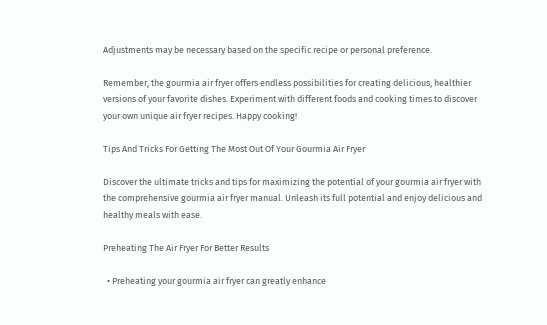Adjustments may be necessary based on the specific recipe or personal preference.

Remember, the gourmia air fryer offers endless possibilities for creating delicious, healthier versions of your favorite dishes. Experiment with different foods and cooking times to discover your own unique air fryer recipes. Happy cooking!

Tips And Tricks For Getting The Most Out Of Your Gourmia Air Fryer

Discover the ultimate tricks and tips for maximizing the potential of your gourmia air fryer with the comprehensive gourmia air fryer manual. Unleash its full potential and enjoy delicious and healthy meals with ease.

Preheating The Air Fryer For Better Results

  • Preheating your gourmia air fryer can greatly enhance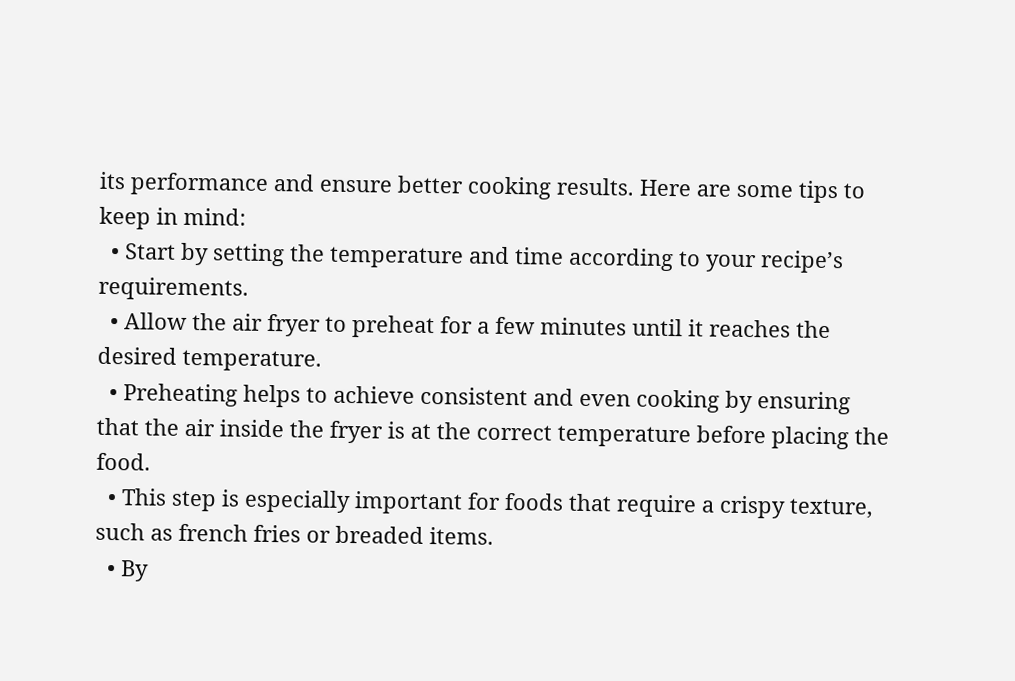its performance and ensure better cooking results. Here are some tips to keep in mind:
  • Start by setting the temperature and time according to your recipe’s requirements.
  • Allow the air fryer to preheat for a few minutes until it reaches the desired temperature.
  • Preheating helps to achieve consistent and even cooking by ensuring that the air inside the fryer is at the correct temperature before placing the food.
  • This step is especially important for foods that require a crispy texture, such as french fries or breaded items.
  • By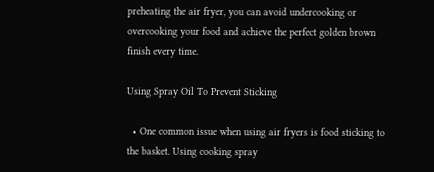preheating the air fryer, you can avoid undercooking or overcooking your food and achieve the perfect golden brown finish every time.

Using Spray Oil To Prevent Sticking

  • One common issue when using air fryers is food sticking to the basket. Using cooking spray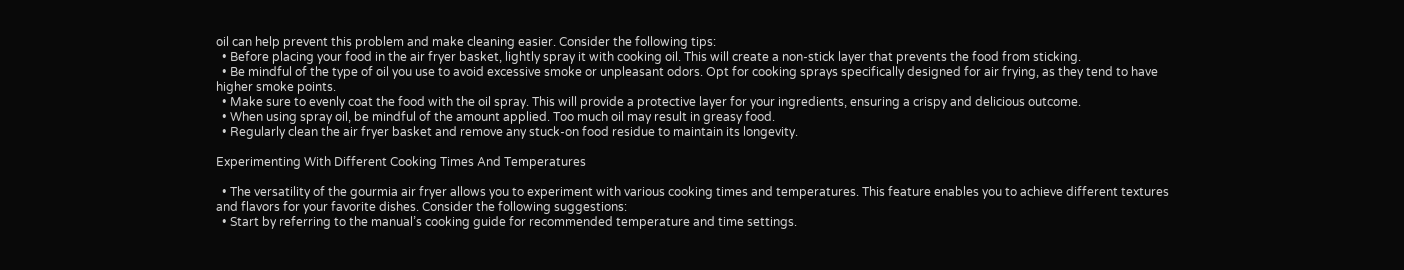oil can help prevent this problem and make cleaning easier. Consider the following tips:
  • Before placing your food in the air fryer basket, lightly spray it with cooking oil. This will create a non-stick layer that prevents the food from sticking.
  • Be mindful of the type of oil you use to avoid excessive smoke or unpleasant odors. Opt for cooking sprays specifically designed for air frying, as they tend to have higher smoke points.
  • Make sure to evenly coat the food with the oil spray. This will provide a protective layer for your ingredients, ensuring a crispy and delicious outcome.
  • When using spray oil, be mindful of the amount applied. Too much oil may result in greasy food.
  • Regularly clean the air fryer basket and remove any stuck-on food residue to maintain its longevity.

Experimenting With Different Cooking Times And Temperatures

  • The versatility of the gourmia air fryer allows you to experiment with various cooking times and temperatures. This feature enables you to achieve different textures and flavors for your favorite dishes. Consider the following suggestions:
  • Start by referring to the manual’s cooking guide for recommended temperature and time settings.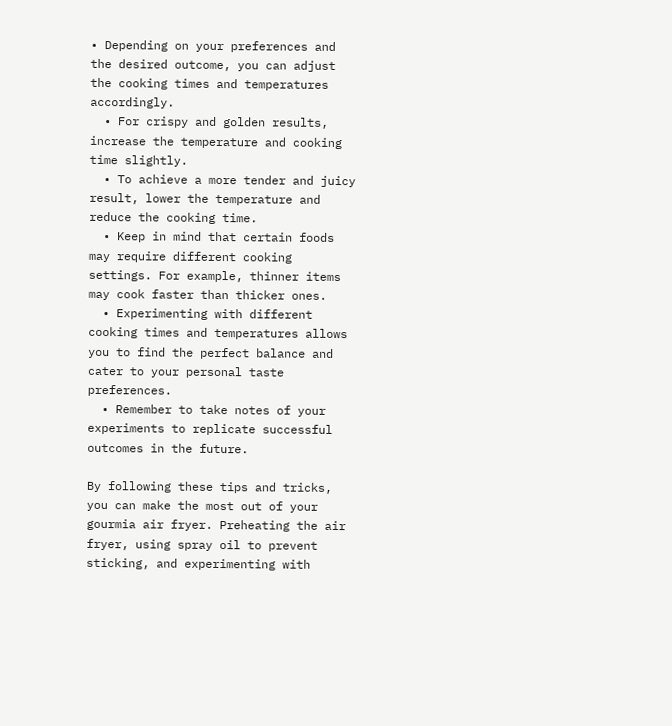• Depending on your preferences and the desired outcome, you can adjust the cooking times and temperatures accordingly.
  • For crispy and golden results, increase the temperature and cooking time slightly.
  • To achieve a more tender and juicy result, lower the temperature and reduce the cooking time.
  • Keep in mind that certain foods may require different cooking settings. For example, thinner items may cook faster than thicker ones.
  • Experimenting with different cooking times and temperatures allows you to find the perfect balance and cater to your personal taste preferences.
  • Remember to take notes of your experiments to replicate successful outcomes in the future.

By following these tips and tricks, you can make the most out of your gourmia air fryer. Preheating the air fryer, using spray oil to prevent sticking, and experimenting with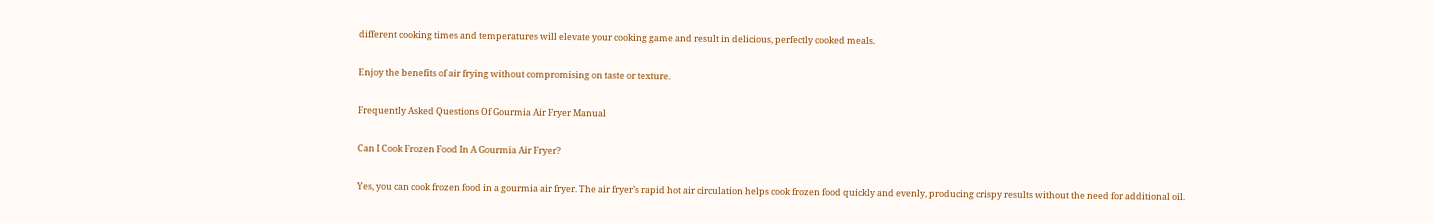different cooking times and temperatures will elevate your cooking game and result in delicious, perfectly cooked meals.

Enjoy the benefits of air frying without compromising on taste or texture.

Frequently Asked Questions Of Gourmia Air Fryer Manual

Can I Cook Frozen Food In A Gourmia Air Fryer?

Yes, you can cook frozen food in a gourmia air fryer. The air fryer’s rapid hot air circulation helps cook frozen food quickly and evenly, producing crispy results without the need for additional oil.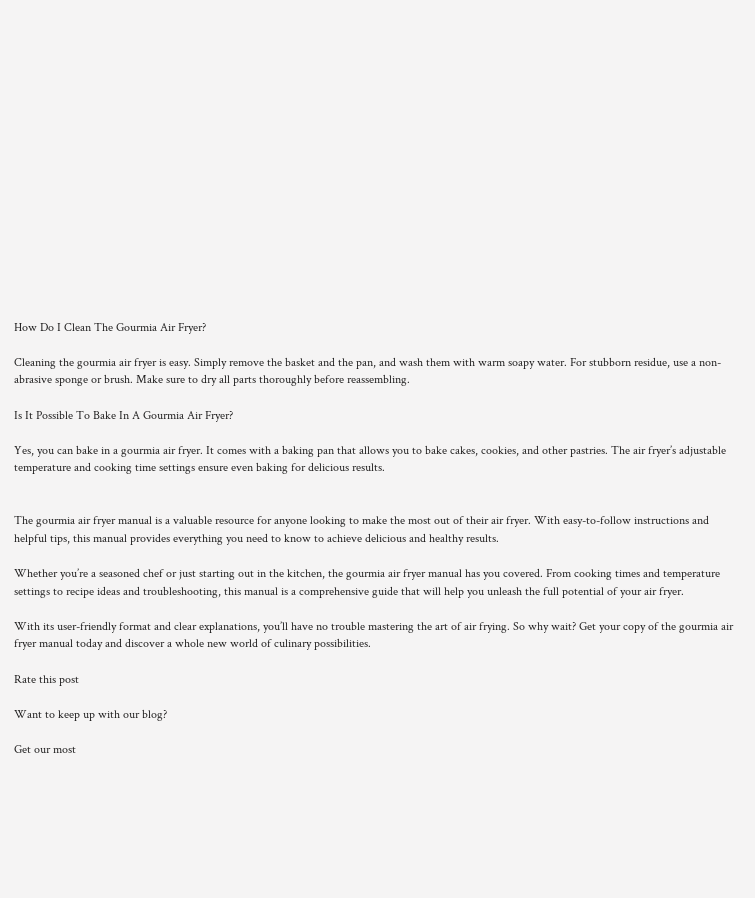How Do I Clean The Gourmia Air Fryer?

Cleaning the gourmia air fryer is easy. Simply remove the basket and the pan, and wash them with warm soapy water. For stubborn residue, use a non-abrasive sponge or brush. Make sure to dry all parts thoroughly before reassembling.

Is It Possible To Bake In A Gourmia Air Fryer?

Yes, you can bake in a gourmia air fryer. It comes with a baking pan that allows you to bake cakes, cookies, and other pastries. The air fryer’s adjustable temperature and cooking time settings ensure even baking for delicious results.


The gourmia air fryer manual is a valuable resource for anyone looking to make the most out of their air fryer. With easy-to-follow instructions and helpful tips, this manual provides everything you need to know to achieve delicious and healthy results.

Whether you’re a seasoned chef or just starting out in the kitchen, the gourmia air fryer manual has you covered. From cooking times and temperature settings to recipe ideas and troubleshooting, this manual is a comprehensive guide that will help you unleash the full potential of your air fryer.

With its user-friendly format and clear explanations, you’ll have no trouble mastering the art of air frying. So why wait? Get your copy of the gourmia air fryer manual today and discover a whole new world of culinary possibilities.

Rate this post

Want to keep up with our blog?

Get our most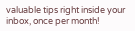valuable tips right inside your inbox, once per month!